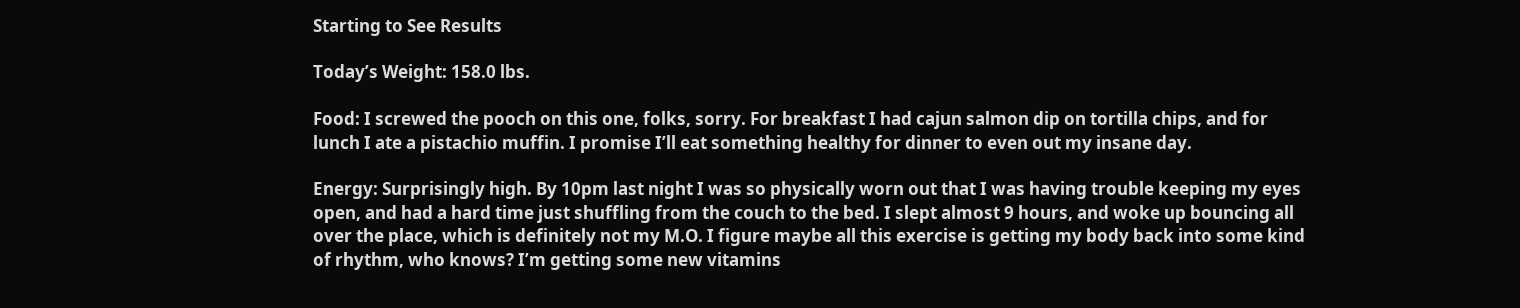Starting to See Results

Today’s Weight: 158.0 lbs.

Food: I screwed the pooch on this one, folks, sorry. For breakfast I had cajun salmon dip on tortilla chips, and for lunch I ate a pistachio muffin. I promise I’ll eat something healthy for dinner to even out my insane day.

Energy: Surprisingly high. By 10pm last night I was so physically worn out that I was having trouble keeping my eyes open, and had a hard time just shuffling from the couch to the bed. I slept almost 9 hours, and woke up bouncing all over the place, which is definitely not my M.O. I figure maybe all this exercise is getting my body back into some kind of rhythm, who knows? I’m getting some new vitamins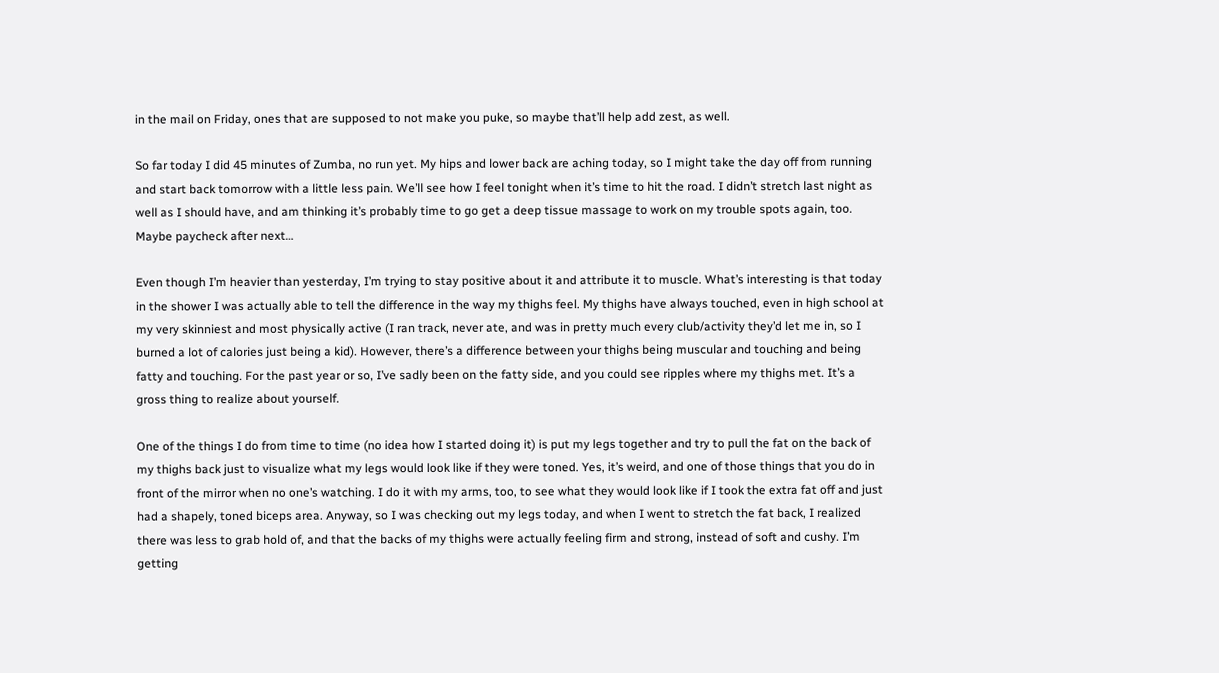in the mail on Friday, ones that are supposed to not make you puke, so maybe that’ll help add zest, as well.

So far today I did 45 minutes of Zumba, no run yet. My hips and lower back are aching today, so I might take the day off from running and start back tomorrow with a little less pain. We’ll see how I feel tonight when it’s time to hit the road. I didn’t stretch last night as well as I should have, and am thinking it’s probably time to go get a deep tissue massage to work on my trouble spots again, too. Maybe paycheck after next…

Even though I’m heavier than yesterday, I’m trying to stay positive about it and attribute it to muscle. What’s interesting is that today in the shower I was actually able to tell the difference in the way my thighs feel. My thighs have always touched, even in high school at my very skinniest and most physically active (I ran track, never ate, and was in pretty much every club/activity they’d let me in, so I burned a lot of calories just being a kid). However, there’s a difference between your thighs being muscular and touching and being fatty and touching. For the past year or so, I’ve sadly been on the fatty side, and you could see ripples where my thighs met. It’s a gross thing to realize about yourself.

One of the things I do from time to time (no idea how I started doing it) is put my legs together and try to pull the fat on the back of my thighs back just to visualize what my legs would look like if they were toned. Yes, it’s weird, and one of those things that you do in front of the mirror when no one’s watching. I do it with my arms, too, to see what they would look like if I took the extra fat off and just had a shapely, toned biceps area. Anyway, so I was checking out my legs today, and when I went to stretch the fat back, I realized there was less to grab hold of, and that the backs of my thighs were actually feeling firm and strong, instead of soft and cushy. I’m getting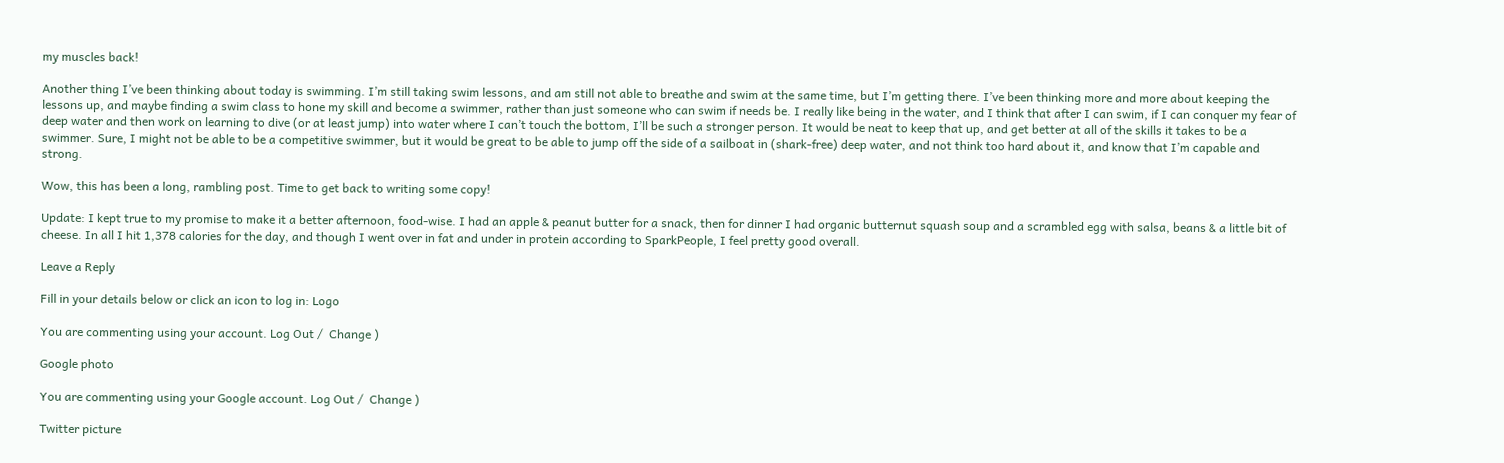my muscles back!

Another thing I’ve been thinking about today is swimming. I’m still taking swim lessons, and am still not able to breathe and swim at the same time, but I’m getting there. I’ve been thinking more and more about keeping the lessons up, and maybe finding a swim class to hone my skill and become a swimmer, rather than just someone who can swim if needs be. I really like being in the water, and I think that after I can swim, if I can conquer my fear of deep water and then work on learning to dive (or at least jump) into water where I can’t touch the bottom, I’ll be such a stronger person. It would be neat to keep that up, and get better at all of the skills it takes to be a swimmer. Sure, I might not be able to be a competitive swimmer, but it would be great to be able to jump off the side of a sailboat in (shark-free) deep water, and not think too hard about it, and know that I’m capable and strong.

Wow, this has been a long, rambling post. Time to get back to writing some copy!

Update: I kept true to my promise to make it a better afternoon, food-wise. I had an apple & peanut butter for a snack, then for dinner I had organic butternut squash soup and a scrambled egg with salsa, beans & a little bit of cheese. In all I hit 1,378 calories for the day, and though I went over in fat and under in protein according to SparkPeople, I feel pretty good overall.

Leave a Reply

Fill in your details below or click an icon to log in: Logo

You are commenting using your account. Log Out /  Change )

Google photo

You are commenting using your Google account. Log Out /  Change )

Twitter picture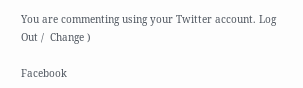You are commenting using your Twitter account. Log Out /  Change )

Facebook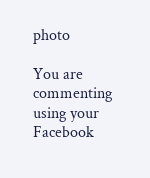photo

You are commenting using your Facebook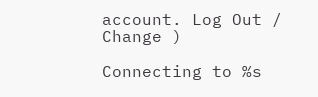account. Log Out /  Change )

Connecting to %s